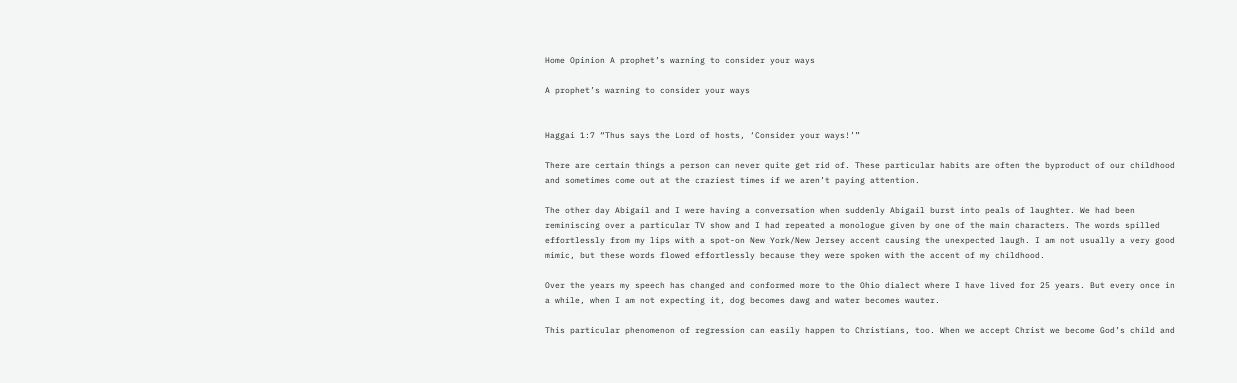Home Opinion A prophet’s warning to consider your ways

A prophet’s warning to consider your ways


Haggai 1:7 “Thus says the Lord of hosts, ‘Consider your ways!’”

There are certain things a person can never quite get rid of. These particular habits are often the byproduct of our childhood and sometimes come out at the craziest times if we aren’t paying attention.

The other day Abigail and I were having a conversation when suddenly Abigail burst into peals of laughter. We had been reminiscing over a particular TV show and I had repeated a monologue given by one of the main characters. The words spilled effortlessly from my lips with a spot-on New York/New Jersey accent causing the unexpected laugh. I am not usually a very good mimic, but these words flowed effortlessly because they were spoken with the accent of my childhood.

Over the years my speech has changed and conformed more to the Ohio dialect where I have lived for 25 years. But every once in a while, when I am not expecting it, dog becomes dawg and water becomes wauter.

This particular phenomenon of regression can easily happen to Christians, too. When we accept Christ we become God’s child and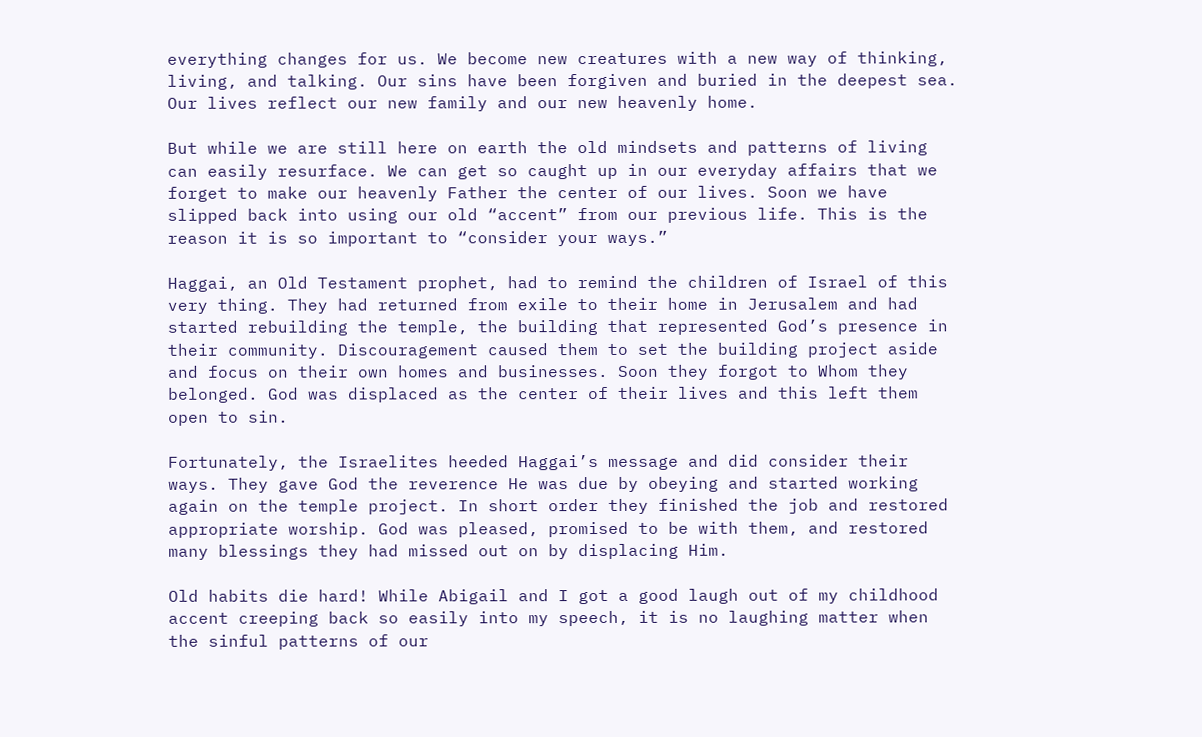everything changes for us. We become new creatures with a new way of thinking, living, and talking. Our sins have been forgiven and buried in the deepest sea. Our lives reflect our new family and our new heavenly home.

But while we are still here on earth the old mindsets and patterns of living can easily resurface. We can get so caught up in our everyday affairs that we forget to make our heavenly Father the center of our lives. Soon we have slipped back into using our old “accent” from our previous life. This is the reason it is so important to “consider your ways.”

Haggai, an Old Testament prophet, had to remind the children of Israel of this very thing. They had returned from exile to their home in Jerusalem and had started rebuilding the temple, the building that represented God’s presence in their community. Discouragement caused them to set the building project aside and focus on their own homes and businesses. Soon they forgot to Whom they belonged. God was displaced as the center of their lives and this left them open to sin.

Fortunately, the Israelites heeded Haggai’s message and did consider their ways. They gave God the reverence He was due by obeying and started working again on the temple project. In short order they finished the job and restored appropriate worship. God was pleased, promised to be with them, and restored many blessings they had missed out on by displacing Him.

Old habits die hard! While Abigail and I got a good laugh out of my childhood accent creeping back so easily into my speech, it is no laughing matter when the sinful patterns of our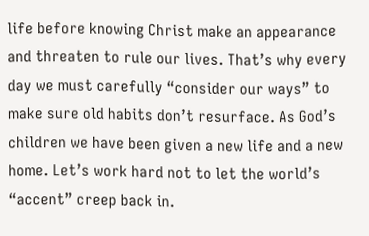life before knowing Christ make an appearance and threaten to rule our lives. That’s why every day we must carefully “consider our ways” to make sure old habits don’t resurface. As God’s children we have been given a new life and a new home. Let’s work hard not to let the world’s “accent” creep back in.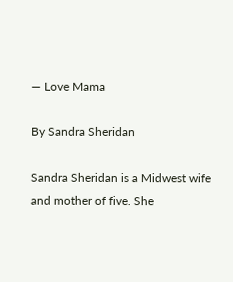— Love Mama

By Sandra Sheridan

Sandra Sheridan is a Midwest wife and mother of five. She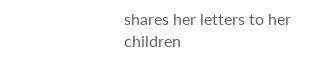shares her letters to her children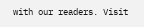with our readers. Visit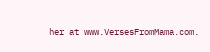her at www.VersesFromMama.com.